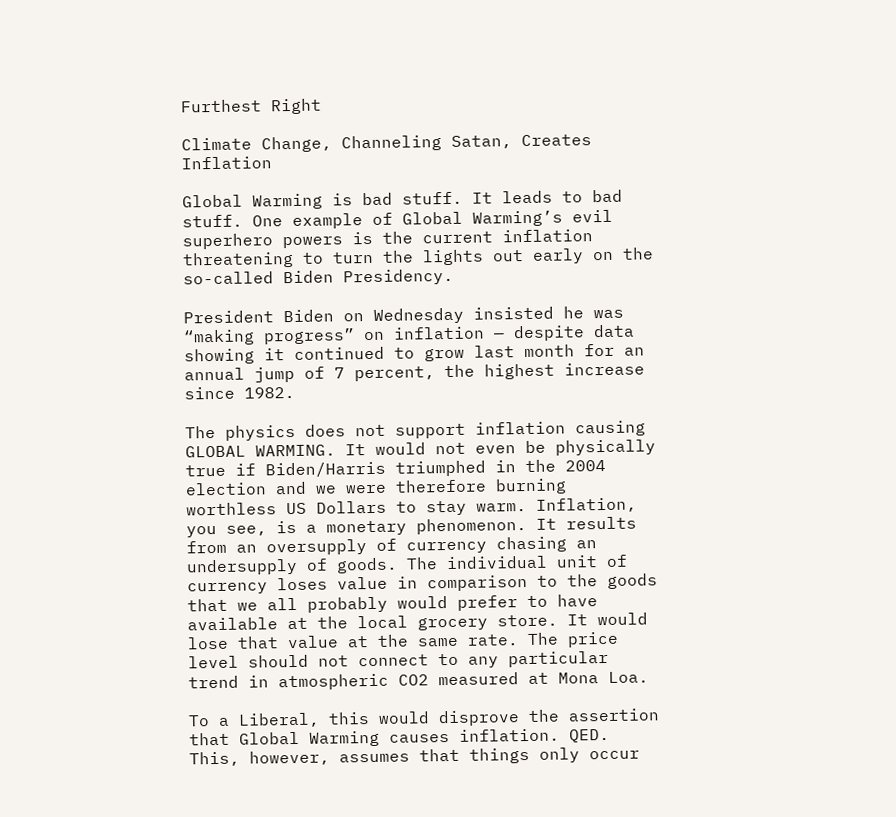Furthest Right

Climate Change, Channeling Satan, Creates Inflation

Global Warming is bad stuff. It leads to bad stuff. One example of Global Warming’s evil superhero powers is the current inflation threatening to turn the lights out early on the so-called Biden Presidency.

President Biden on Wednesday insisted he was “making progress” on inflation — despite data showing it continued to grow last month for an annual jump of 7 percent, the highest increase since 1982.

The physics does not support inflation causing GLOBAL WARMING. It would not even be physically true if Biden/Harris triumphed in the 2004 election and we were therefore burning worthless US Dollars to stay warm. Inflation, you see, is a monetary phenomenon. It results from an oversupply of currency chasing an undersupply of goods. The individual unit of currency loses value in comparison to the goods that we all probably would prefer to have available at the local grocery store. It would lose that value at the same rate. The price level should not connect to any particular trend in atmospheric CO2 measured at Mona Loa.

To a Liberal, this would disprove the assertion that Global Warming causes inflation. QED. This, however, assumes that things only occur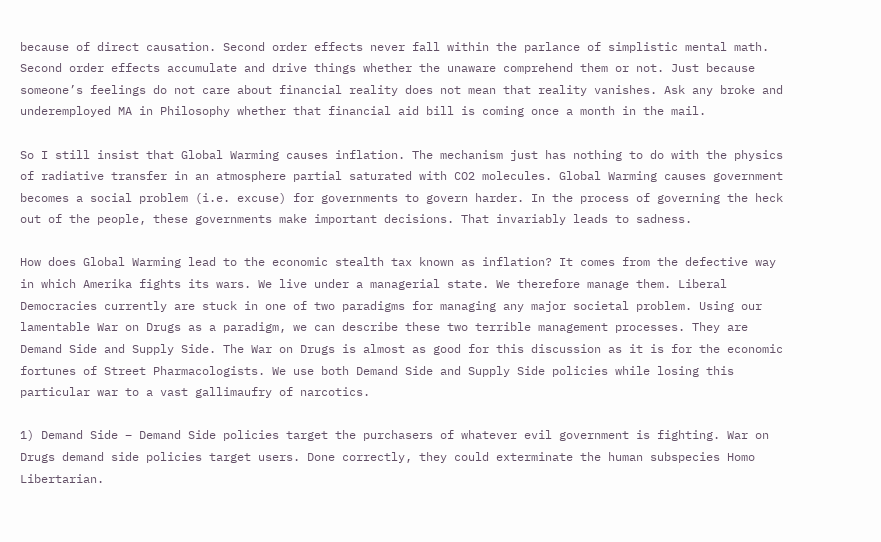because of direct causation. Second order effects never fall within the parlance of simplistic mental math. Second order effects accumulate and drive things whether the unaware comprehend them or not. Just because someone’s feelings do not care about financial reality does not mean that reality vanishes. Ask any broke and underemployed MA in Philosophy whether that financial aid bill is coming once a month in the mail.

So I still insist that Global Warming causes inflation. The mechanism just has nothing to do with the physics of radiative transfer in an atmosphere partial saturated with CO2 molecules. Global Warming causes government becomes a social problem (i.e. excuse) for governments to govern harder. In the process of governing the heck out of the people, these governments make important decisions. That invariably leads to sadness.

How does Global Warming lead to the economic stealth tax known as inflation? It comes from the defective way in which Amerika fights its wars. We live under a managerial state. We therefore manage them. Liberal Democracies currently are stuck in one of two paradigms for managing any major societal problem. Using our lamentable War on Drugs as a paradigm, we can describe these two terrible management processes. They are Demand Side and Supply Side. The War on Drugs is almost as good for this discussion as it is for the economic fortunes of Street Pharmacologists. We use both Demand Side and Supply Side policies while losing this particular war to a vast gallimaufry of narcotics.

1) Demand Side – Demand Side policies target the purchasers of whatever evil government is fighting. War on Drugs demand side policies target users. Done correctly, they could exterminate the human subspecies Homo Libertarian.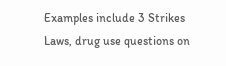Examples include 3 Strikes Laws, drug use questions on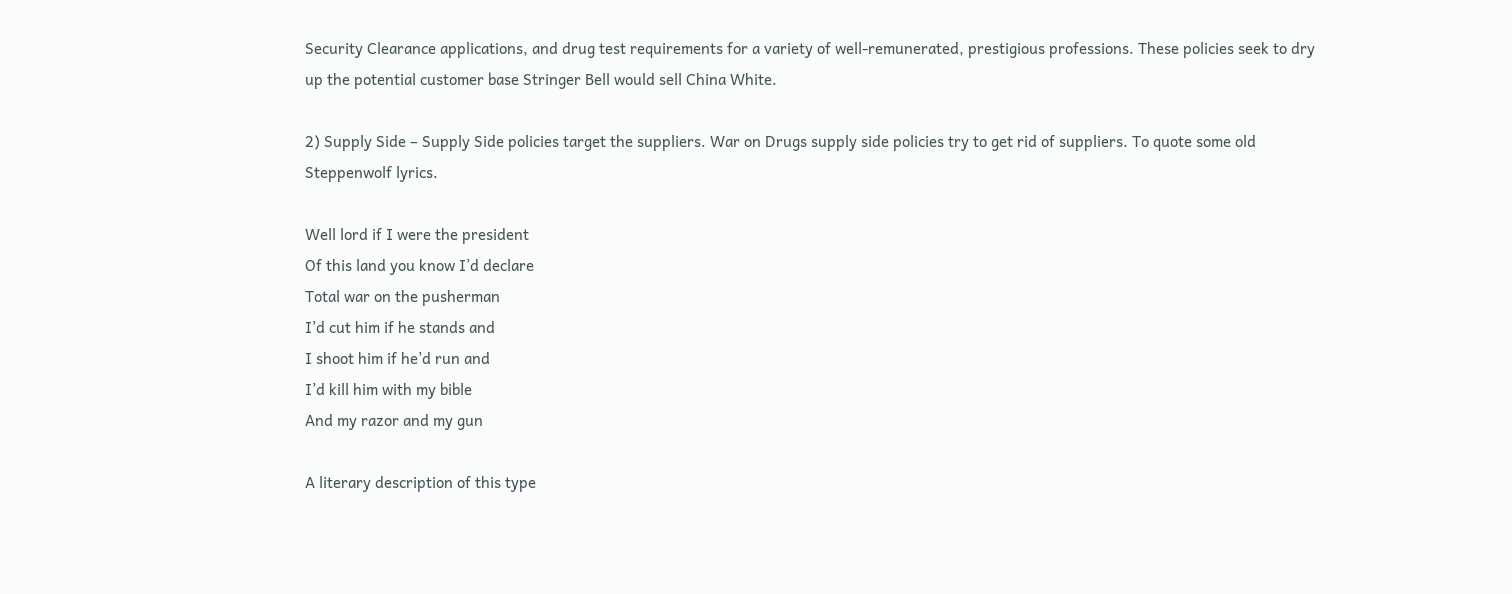Security Clearance applications, and drug test requirements for a variety of well-remunerated, prestigious professions. These policies seek to dry up the potential customer base Stringer Bell would sell China White.

2) Supply Side – Supply Side policies target the suppliers. War on Drugs supply side policies try to get rid of suppliers. To quote some old Steppenwolf lyrics.

Well lord if I were the president
Of this land you know I’d declare
Total war on the pusherman
I’d cut him if he stands and
I shoot him if he’d run and
I’d kill him with my bible
And my razor and my gun

A literary description of this type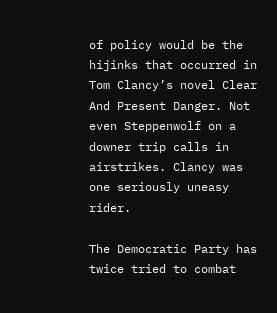of policy would be the hijinks that occurred in Tom Clancy’s novel Clear And Present Danger. Not even Steppenwolf on a downer trip calls in airstrikes. Clancy was one seriously uneasy rider.

The Democratic Party has twice tried to combat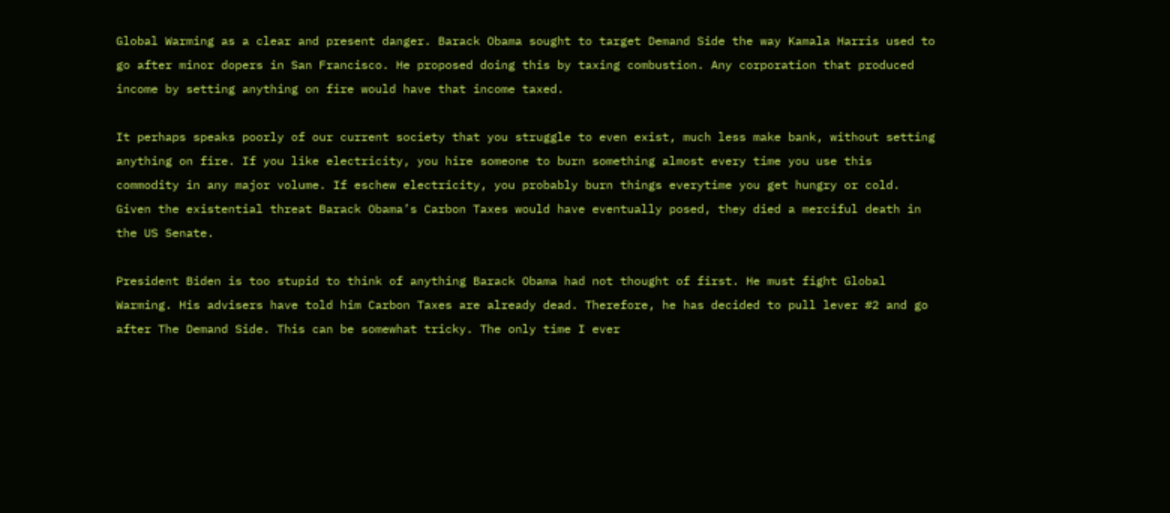Global Warming as a clear and present danger. Barack Obama sought to target Demand Side the way Kamala Harris used to go after minor dopers in San Francisco. He proposed doing this by taxing combustion. Any corporation that produced income by setting anything on fire would have that income taxed.

It perhaps speaks poorly of our current society that you struggle to even exist, much less make bank, without setting anything on fire. If you like electricity, you hire someone to burn something almost every time you use this commodity in any major volume. If eschew electricity, you probably burn things everytime you get hungry or cold. Given the existential threat Barack Obama’s Carbon Taxes would have eventually posed, they died a merciful death in the US Senate.

President Biden is too stupid to think of anything Barack Obama had not thought of first. He must fight Global Warming. His advisers have told him Carbon Taxes are already dead. Therefore, he has decided to pull lever #2 and go after The Demand Side. This can be somewhat tricky. The only time I ever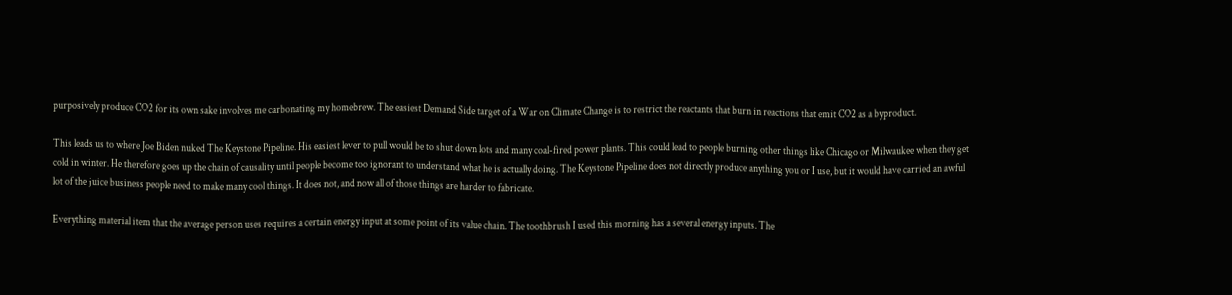purposively produce CO2 for its own sake involves me carbonating my homebrew. The easiest Demand Side target of a War on Climate Change is to restrict the reactants that burn in reactions that emit CO2 as a byproduct.

This leads us to where Joe Biden nuked The Keystone Pipeline. His easiest lever to pull would be to shut down lots and many coal-fired power plants. This could lead to people burning other things like Chicago or Milwaukee when they get cold in winter. He therefore goes up the chain of causality until people become too ignorant to understand what he is actually doing. The Keystone Pipeline does not directly produce anything you or I use, but it would have carried an awful lot of the juice business people need to make many cool things. It does not, and now all of those things are harder to fabricate.

Everything material item that the average person uses requires a certain energy input at some point of its value chain. The toothbrush I used this morning has a several energy inputs. The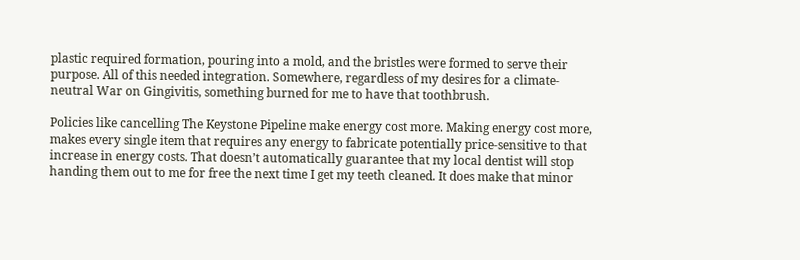plastic required formation, pouring into a mold, and the bristles were formed to serve their purpose. All of this needed integration. Somewhere, regardless of my desires for a climate-neutral War on Gingivitis, something burned for me to have that toothbrush.

Policies like cancelling The Keystone Pipeline make energy cost more. Making energy cost more, makes every single item that requires any energy to fabricate potentially price-sensitive to that increase in energy costs. That doesn’t automatically guarantee that my local dentist will stop handing them out to me for free the next time I get my teeth cleaned. It does make that minor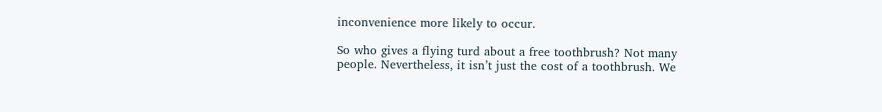inconvenience more likely to occur.

So who gives a flying turd about a free toothbrush? Not many people. Nevertheless, it isn’t just the cost of a toothbrush. We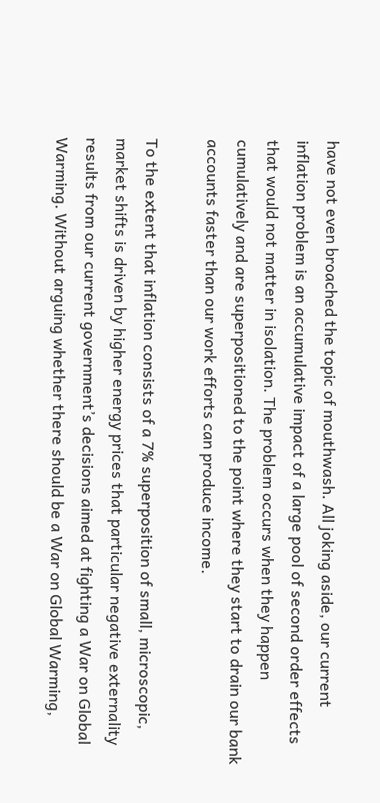have not even broached the topic of mouthwash. All joking aside, our current inflation problem is an accumulative impact of a large pool of second order effects that would not matter in isolation. The problem occurs when they happen cumulatively and are superpositioned to the point where they start to drain our bank accounts faster than our work efforts can produce income.

To the extent that inflation consists of a 7% superposition of small, microscopic, market shifts is driven by higher energy prices that particular negative externality results from our current government’s decisions aimed at fighting a War on Global Warming. Without arguing whether there should be a War on Global Warming,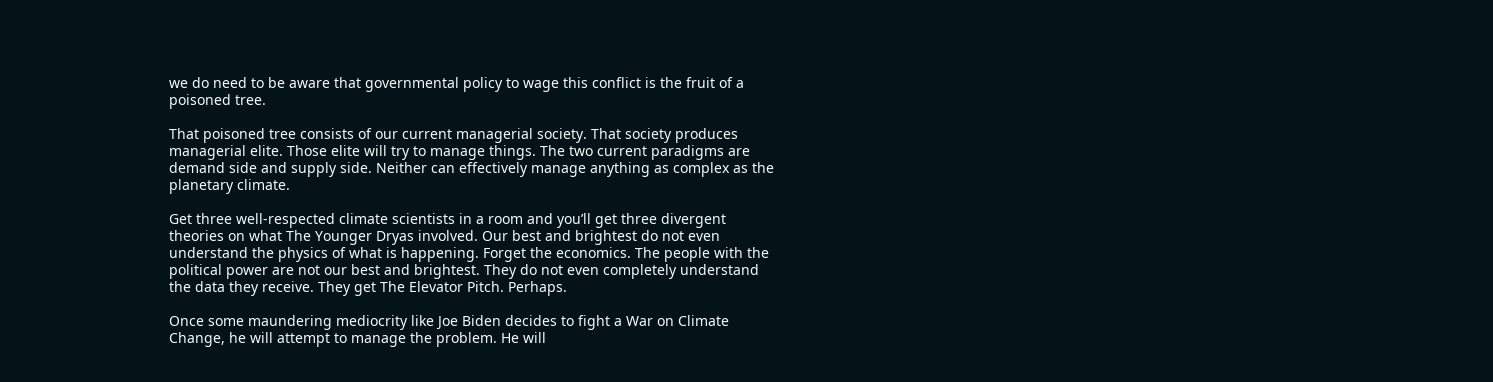we do need to be aware that governmental policy to wage this conflict is the fruit of a poisoned tree.

That poisoned tree consists of our current managerial society. That society produces managerial elite. Those elite will try to manage things. The two current paradigms are demand side and supply side. Neither can effectively manage anything as complex as the planetary climate.

Get three well-respected climate scientists in a room and you’ll get three divergent theories on what The Younger Dryas involved. Our best and brightest do not even understand the physics of what is happening. Forget the economics. The people with the political power are not our best and brightest. They do not even completely understand the data they receive. They get The Elevator Pitch. Perhaps.

Once some maundering mediocrity like Joe Biden decides to fight a War on Climate Change, he will attempt to manage the problem. He will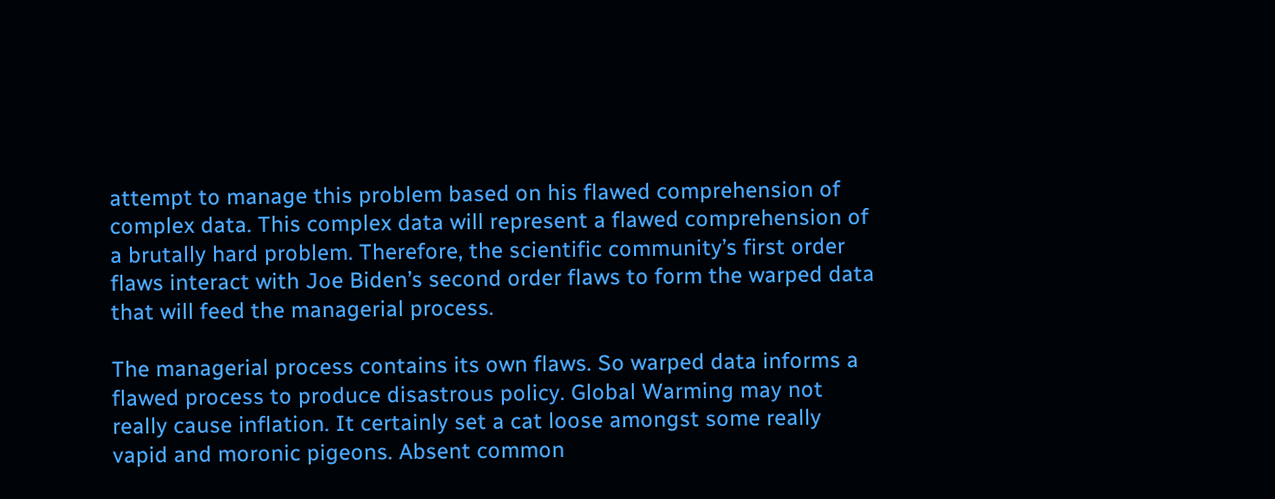attempt to manage this problem based on his flawed comprehension of complex data. This complex data will represent a flawed comprehension of a brutally hard problem. Therefore, the scientific community’s first order flaws interact with Joe Biden’s second order flaws to form the warped data that will feed the managerial process.

The managerial process contains its own flaws. So warped data informs a flawed process to produce disastrous policy. Global Warming may not really cause inflation. It certainly set a cat loose amongst some really vapid and moronic pigeons. Absent common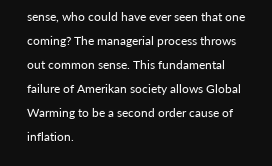sense, who could have ever seen that one coming? The managerial process throws out common sense. This fundamental failure of Amerikan society allows Global Warming to be a second order cause of inflation.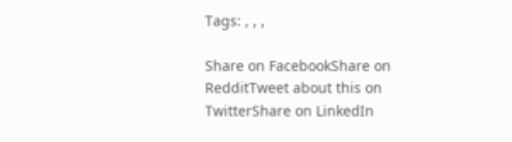Tags: , , ,

Share on FacebookShare on RedditTweet about this on TwitterShare on LinkedIn